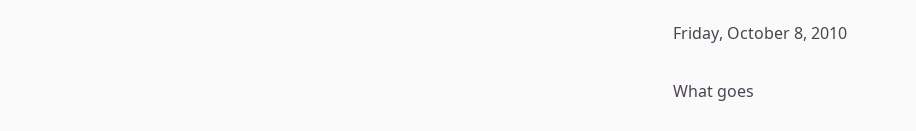Friday, October 8, 2010

What goes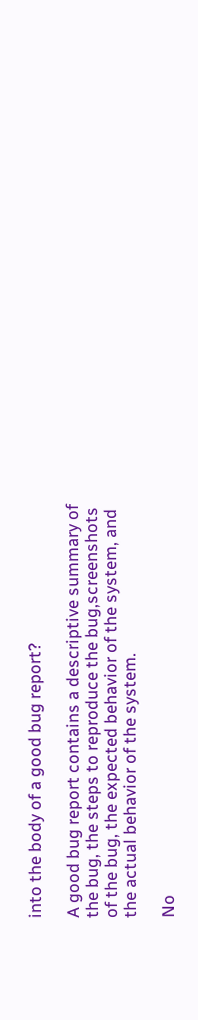into the body of a good bug report?

A good bug report contains a descriptive summary of the bug, the steps to reproduce the bug,screenshots of the bug, the expected behavior of the system, and the actual behavior of the system.

No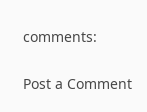comments:

Post a Comment